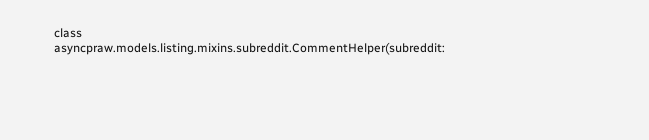class asyncpraw.models.listing.mixins.subreddit.CommentHelper(subreddit: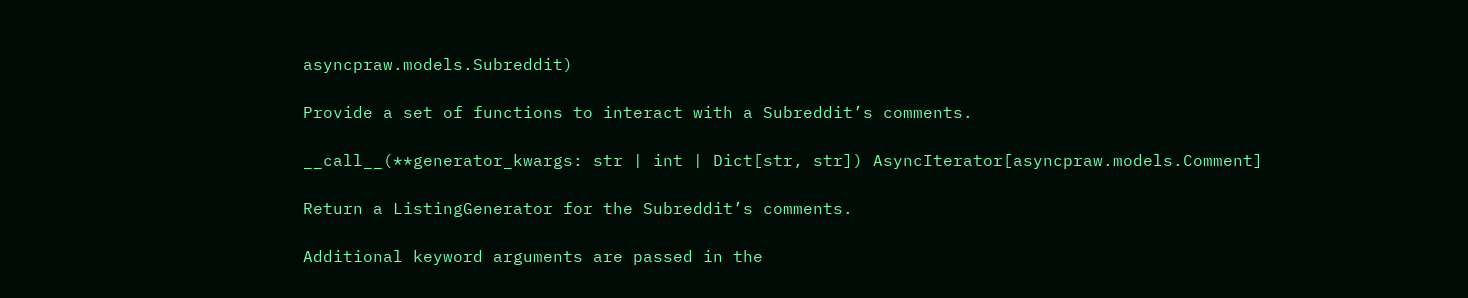asyncpraw.models.Subreddit)

Provide a set of functions to interact with a Subreddit’s comments.

__call__(**generator_kwargs: str | int | Dict[str, str]) AsyncIterator[asyncpraw.models.Comment]

Return a ListingGenerator for the Subreddit’s comments.

Additional keyword arguments are passed in the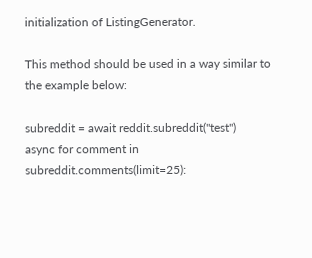initialization of ListingGenerator.

This method should be used in a way similar to the example below:

subreddit = await reddit.subreddit("test")
async for comment in subreddit.comments(limit=25):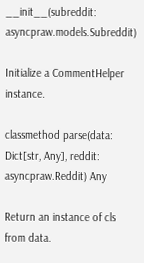__init__(subreddit: asyncpraw.models.Subreddit)

Initialize a CommentHelper instance.

classmethod parse(data: Dict[str, Any], reddit: asyncpraw.Reddit) Any

Return an instance of cls from data.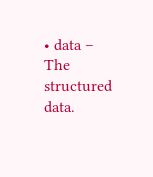• data – The structured data.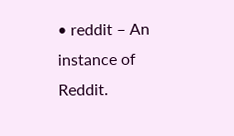• reddit – An instance of Reddit.